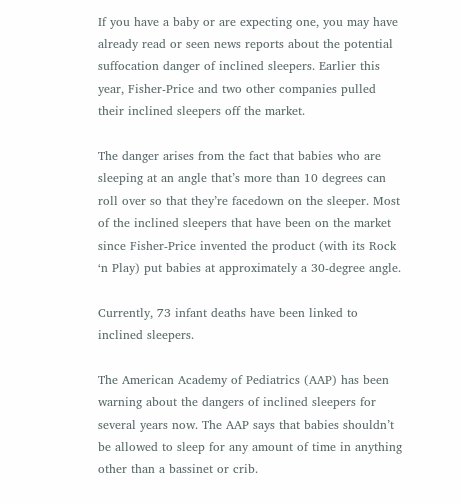If you have a baby or are expecting one, you may have already read or seen news reports about the potential suffocation danger of inclined sleepers. Earlier this year, Fisher-Price and two other companies pulled their inclined sleepers off the market.

The danger arises from the fact that babies who are sleeping at an angle that’s more than 10 degrees can roll over so that they’re facedown on the sleeper. Most of the inclined sleepers that have been on the market since Fisher-Price invented the product (with its Rock ‘n Play) put babies at approximately a 30-degree angle.

Currently, 73 infant deaths have been linked to inclined sleepers.

The American Academy of Pediatrics (AAP) has been warning about the dangers of inclined sleepers for several years now. The AAP says that babies shouldn’t be allowed to sleep for any amount of time in anything other than a bassinet or crib.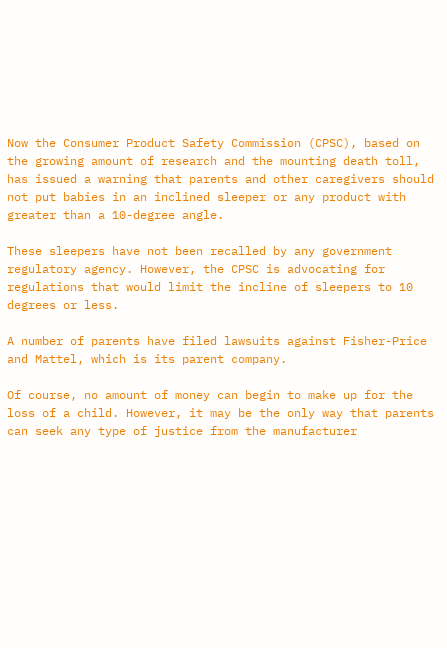Now the Consumer Product Safety Commission (CPSC), based on the growing amount of research and the mounting death toll, has issued a warning that parents and other caregivers should not put babies in an inclined sleeper or any product with greater than a 10-degree angle.

These sleepers have not been recalled by any government regulatory agency. However, the CPSC is advocating for regulations that would limit the incline of sleepers to 10 degrees or less.

A number of parents have filed lawsuits against Fisher-Price and Mattel, which is its parent company.

Of course, no amount of money can begin to make up for the loss of a child. However, it may be the only way that parents can seek any type of justice from the manufacturer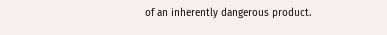of an inherently dangerous product.